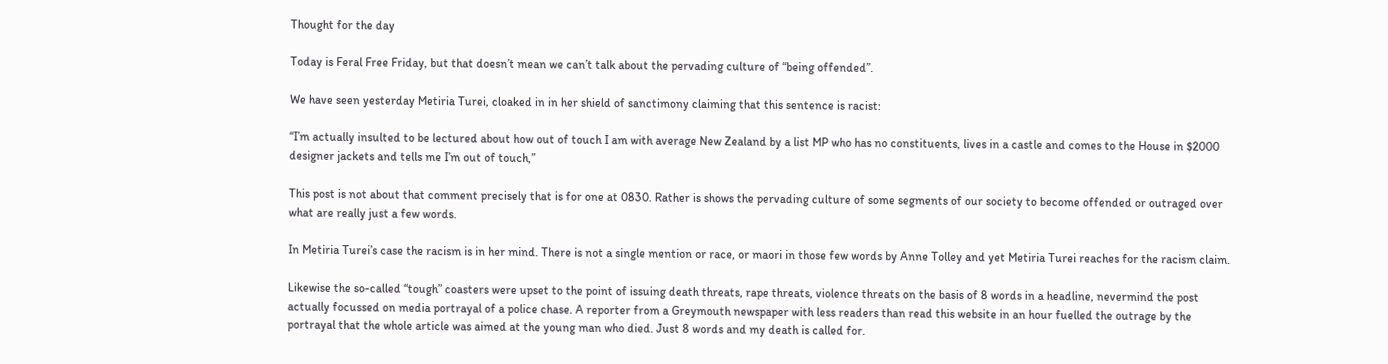Thought for the day

Today is Feral Free Friday, but that doesn’t mean we can’t talk about the pervading culture of “being offended”.

We have seen yesterday Metiria Turei, cloaked in in her shield of sanctimony claiming that this sentence is racist:

“I’m actually insulted to be lectured about how out of touch I am with average New Zealand by a list MP who has no constituents, lives in a castle and comes to the House in $2000 designer jackets and tells me I’m out of touch,”

This post is not about that comment precisely that is for one at 0830. Rather is shows the pervading culture of some segments of our society to become offended or outraged over what are really just a few words.

In Metiria Turei’s case the racism is in her mind. There is not a single mention or race, or maori in those few words by Anne Tolley and yet Metiria Turei reaches for the racism claim.

Likewise the so-called “tough” coasters were upset to the point of issuing death threats, rape threats, violence threats on the basis of 8 words in a headline, nevermind the post actually focussed on media portrayal of a police chase. A reporter from a Greymouth newspaper with less readers than read this website in an hour fuelled the outrage by the portrayal that the whole article was aimed at the young man who died. Just 8 words and my death is called for.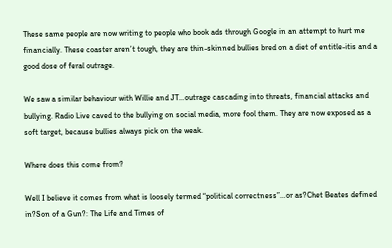These same people are now writing to people who book ads through Google in an attempt to hurt me financially. These coaster aren’t tough, they are thin-skinned bullies bred on a diet of entitle-itis and a good dose of feral outrage.

We saw a similar behaviour with Willie and JT…outrage cascading into threats, financial attacks and bullying. Radio Live caved to the bullying on social media, more fool them. They are now exposed as a soft target, because bullies always pick on the weak.

Where does this come from?

Well I believe it comes from what is loosely termed “political correctness”…or as?Chet Beates defined in?Son of a Gun?: The Life and Times of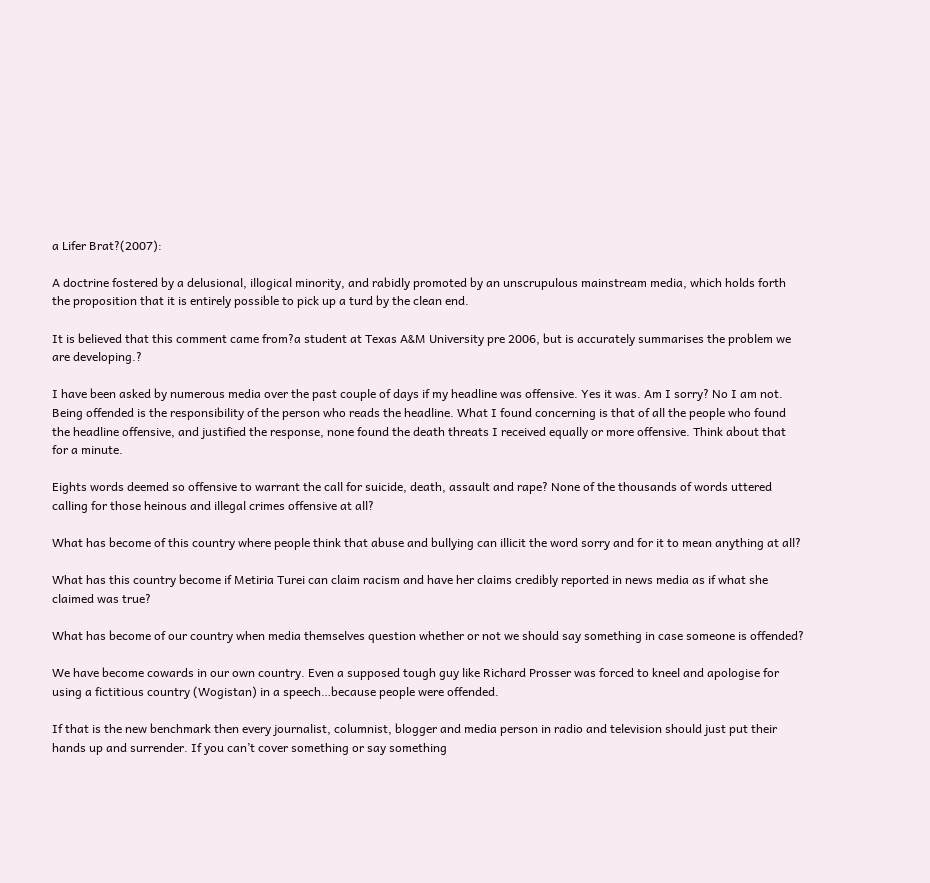a Lifer Brat?(2007):

A doctrine fostered by a delusional, illogical minority, and rabidly promoted by an unscrupulous mainstream media, which holds forth the proposition that it is entirely possible to pick up a turd by the clean end.

It is believed that this comment came from?a student at Texas A&M University pre 2006, but is accurately summarises the problem we are developing.?

I have been asked by numerous media over the past couple of days if my headline was offensive. Yes it was. Am I sorry? No I am not. Being offended is the responsibility of the person who reads the headline. What I found concerning is that of all the people who found the headline offensive, and justified the response, none found the death threats I received equally or more offensive. Think about that for a minute.

Eights words deemed so offensive to warrant the call for suicide, death, assault and rape? None of the thousands of words uttered calling for those heinous and illegal crimes offensive at all?

What has become of this country where people think that abuse and bullying can illicit the word sorry and for it to mean anything at all?

What has this country become if Metiria Turei can claim racism and have her claims credibly reported in news media as if what she claimed was true?

What has become of our country when media themselves question whether or not we should say something in case someone is offended?

We have become cowards in our own country. Even a supposed tough guy like Richard Prosser was forced to kneel and apologise for using a fictitious country (Wogistan) in a speech…because people were offended.

If that is the new benchmark then every journalist, columnist, blogger and media person in radio and television should just put their hands up and surrender. If you can’t cover something or say something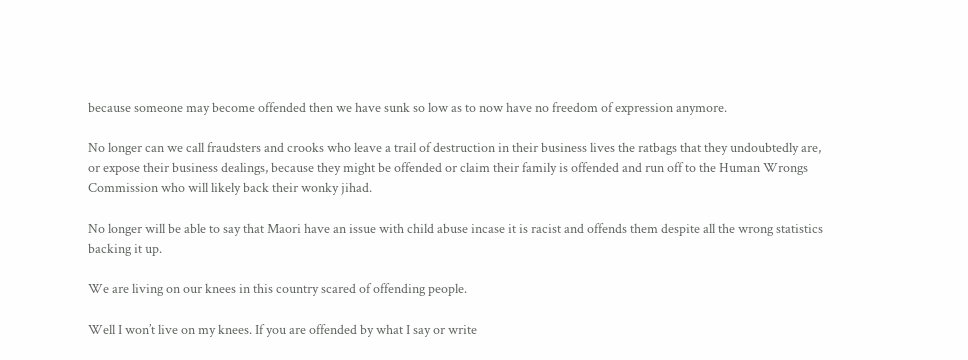because someone may become offended then we have sunk so low as to now have no freedom of expression anymore.

No longer can we call fraudsters and crooks who leave a trail of destruction in their business lives the ratbags that they undoubtedly are, or expose their business dealings, because they might be offended or claim their family is offended and run off to the Human Wrongs Commission who will likely back their wonky jihad.

No longer will be able to say that Maori have an issue with child abuse incase it is racist and offends them despite all the wrong statistics backing it up.

We are living on our knees in this country scared of offending people.

Well I won’t live on my knees. If you are offended by what I say or write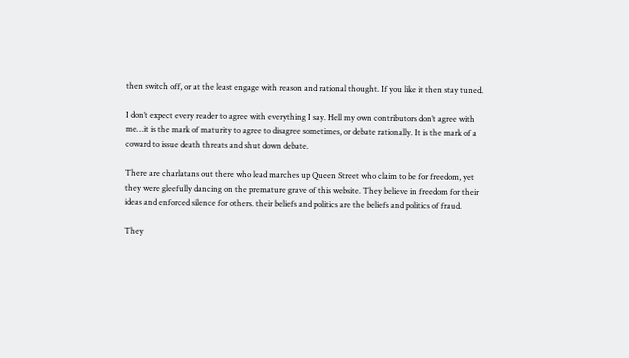then switch off, or at the least engage with reason and rational thought. If you like it then stay tuned.

I don’t expect every reader to agree with everything I say. Hell my own contributors don’t agree with me…it is the mark of maturity to agree to disagree sometimes, or debate rationally. It is the mark of a coward to issue death threats and shut down debate.

There are charlatans out there who lead marches up Queen Street who claim to be for freedom, yet they were gleefully dancing on the premature grave of this website. They believe in freedom for their ideas and enforced silence for others. their beliefs and politics are the beliefs and politics of fraud.

They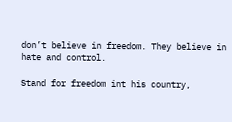don’t believe in freedom. They believe in hate and control.

Stand for freedom int his country,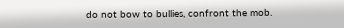do not bow to bullies, confront the mob.